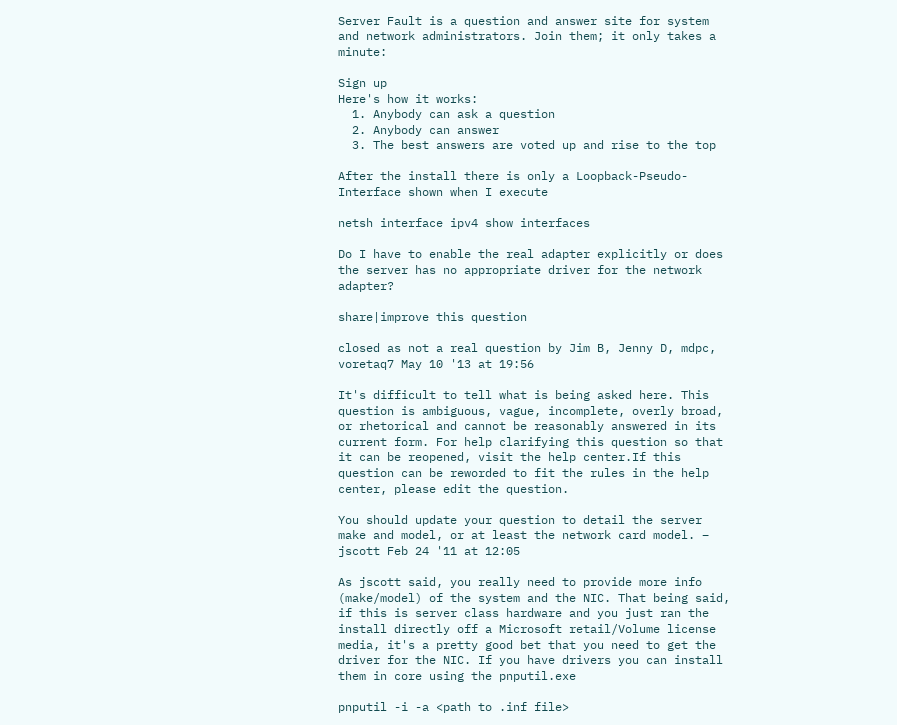Server Fault is a question and answer site for system and network administrators. Join them; it only takes a minute:

Sign up
Here's how it works:
  1. Anybody can ask a question
  2. Anybody can answer
  3. The best answers are voted up and rise to the top

After the install there is only a Loopback-Pseudo-Interface shown when I execute

netsh interface ipv4 show interfaces

Do I have to enable the real adapter explicitly or does the server has no appropriate driver for the network adapter?

share|improve this question

closed as not a real question by Jim B, Jenny D, mdpc, voretaq7 May 10 '13 at 19:56

It's difficult to tell what is being asked here. This question is ambiguous, vague, incomplete, overly broad, or rhetorical and cannot be reasonably answered in its current form. For help clarifying this question so that it can be reopened, visit the help center.If this question can be reworded to fit the rules in the help center, please edit the question.

You should update your question to detail the server make and model, or at least the network card model. – jscott Feb 24 '11 at 12:05

As jscott said, you really need to provide more info (make/model) of the system and the NIC. That being said, if this is server class hardware and you just ran the install directly off a Microsoft retail/Volume license media, it's a pretty good bet that you need to get the driver for the NIC. If you have drivers you can install them in core using the pnputil.exe

pnputil -i -a <path to .inf file>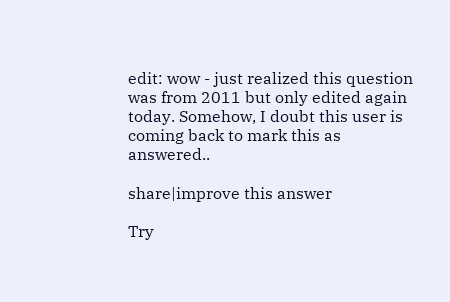edit: wow - just realized this question was from 2011 but only edited again today. Somehow, I doubt this user is coming back to mark this as answered..

share|improve this answer

Try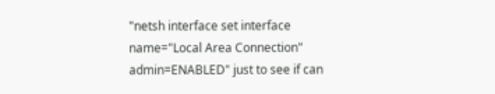"netsh interface set interface name="Local Area Connection" admin=ENABLED" just to see if can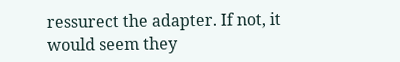ressurect the adapter. If not, it would seem they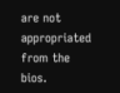are not appropriated from the bios.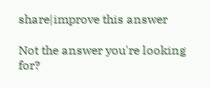share|improve this answer

Not the answer you're looking for?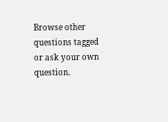Browse other questions tagged or ask your own question.